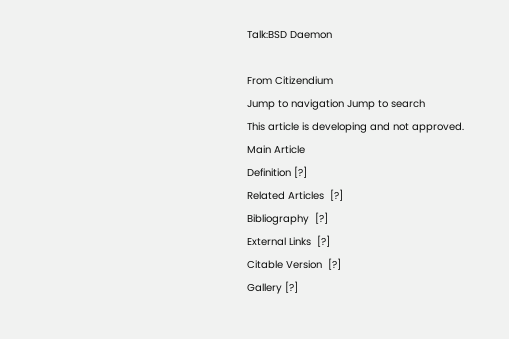Talk:BSD Daemon

From Citizendium
Jump to navigation Jump to search
This article is developing and not approved.
Main Article
Definition [?]
Related Articles  [?]
Bibliography  [?]
External Links  [?]
Citable Version  [?]
Gallery [?]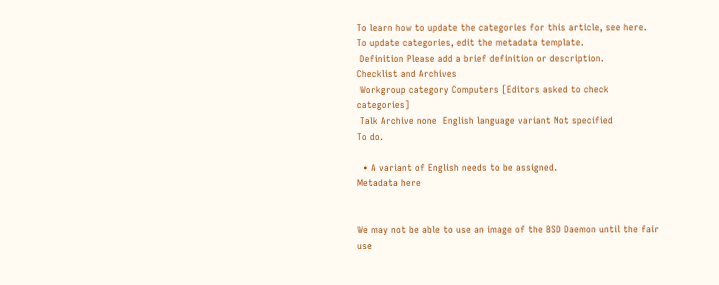To learn how to update the categories for this article, see here. To update categories, edit the metadata template.
 Definition Please add a brief definition or description.
Checklist and Archives
 Workgroup category Computers [Editors asked to check categories]
 Talk Archive none  English language variant Not specified
To do.

  • A variant of English needs to be assigned.
Metadata here


We may not be able to use an image of the BSD Daemon until the fair use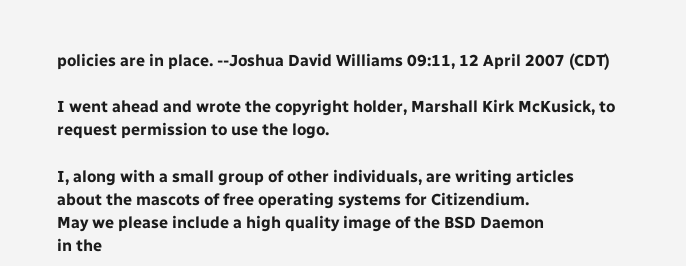policies are in place. --Joshua David Williams 09:11, 12 April 2007 (CDT)

I went ahead and wrote the copyright holder, Marshall Kirk McKusick, to request permission to use the logo.

I, along with a small group of other individuals, are writing articles
about the mascots of free operating systems for Citizendium.
May we please include a high quality image of the BSD Daemon
in the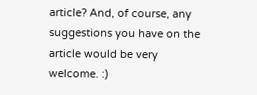article? And, of course, any suggestions you have on the
article would be very welcome. :)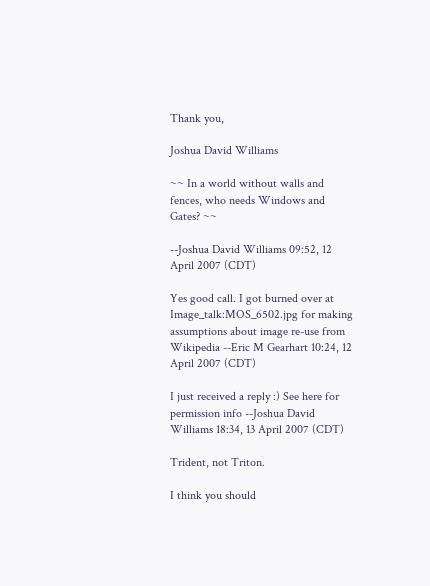Thank you,

Joshua David Williams

~~ In a world without walls and fences, who needs Windows and Gates? ~~

--Joshua David Williams 09:52, 12 April 2007 (CDT)

Yes good call. I got burned over at Image_talk:MOS_6502.jpg for making assumptions about image re-use from Wikipedia --Eric M Gearhart 10:24, 12 April 2007 (CDT)

I just received a reply :) See here for permission info --Joshua David Williams 18:34, 13 April 2007 (CDT)

Trident, not Triton.

I think you should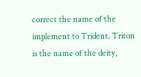correct the name of the implement to Trident. Triton is the name of the deity,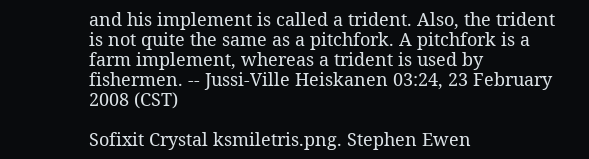and his implement is called a trident. Also, the trident is not quite the same as a pitchfork. A pitchfork is a farm implement, whereas a trident is used by fishermen. -- Jussi-Ville Heiskanen 03:24, 23 February 2008 (CST)

Sofixit Crystal ksmiletris.png. Stephen Ewen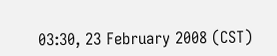03:30, 23 February 2008 (CST)